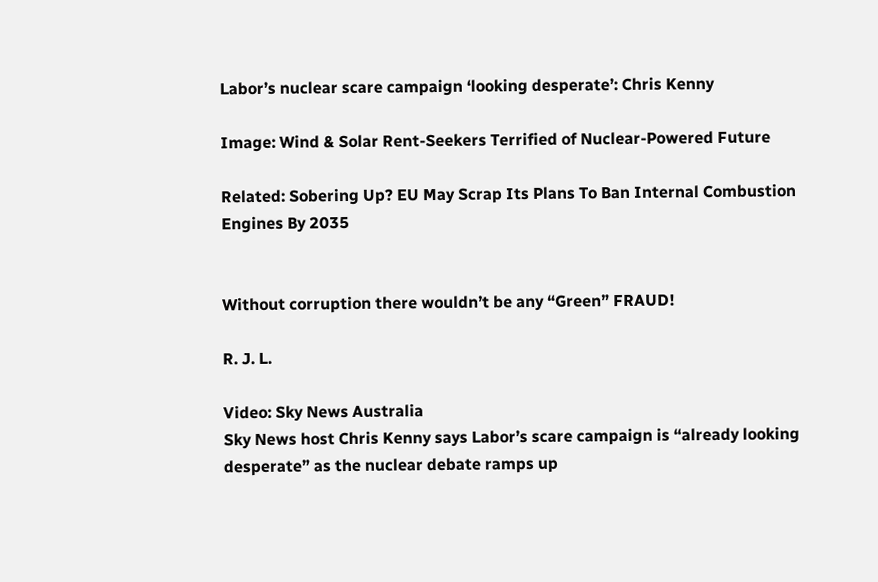Labor’s nuclear scare campaign ‘looking desperate’: Chris Kenny

Image: Wind & Solar Rent-Seekers Terrified of Nuclear-Powered Future

Related: Sobering Up? EU May Scrap Its Plans To Ban Internal Combustion Engines By 2035


Without corruption there wouldn’t be any “Green” FRAUD!

R. J. L.

Video: Sky News Australia
Sky News host Chris Kenny says Labor’s scare campaign is “already looking desperate” as the nuclear debate ramps up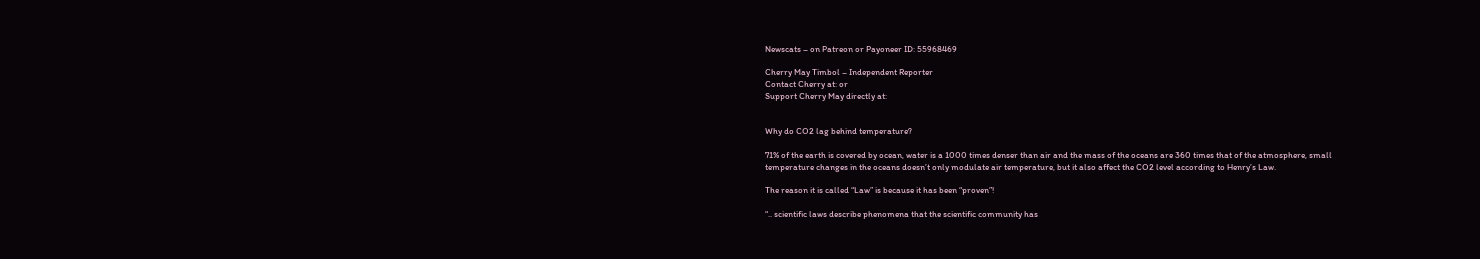Newscats – on Patreon or Payoneer ID: 55968469

Cherry May Timbol – Independent Reporter
Contact Cherry at: or
Support Cherry May directly at:


Why do CO2 lag behind temperature?

71% of the earth is covered by ocean, water is a 1000 times denser than air and the mass of the oceans are 360 times that of the atmosphere, small temperature changes in the oceans doesn’t only modulate air temperature, but it also affect the CO2 level according to Henry’s Law.

The reason it is called “Law” is because it has been “proven”!

“.. scientific laws describe phenomena that the scientific community has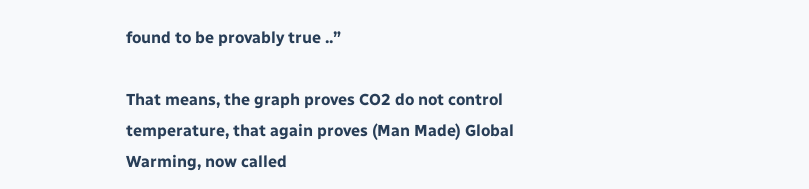found to be provably true ..”

That means, the graph proves CO2 do not control temperature, that again proves (Man Made) Global Warming, now called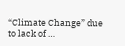“Climate Change” due to lack of …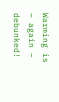Warming is – again – debunked!